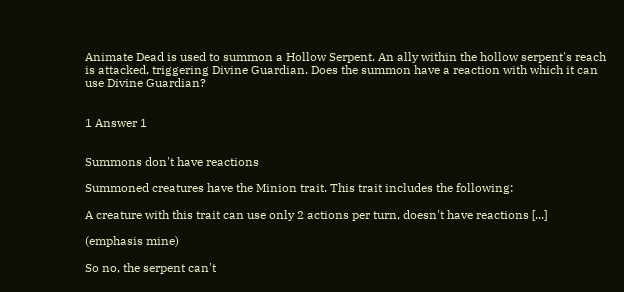Animate Dead is used to summon a Hollow Serpent. An ally within the hollow serpent's reach is attacked, triggering Divine Guardian. Does the summon have a reaction with which it can use Divine Guardian?


1 Answer 1


Summons don't have reactions

Summoned creatures have the Minion trait. This trait includes the following:

A creature with this trait can use only 2 actions per turn, doesn't have reactions [...]

(emphasis mine)

So no, the serpent can't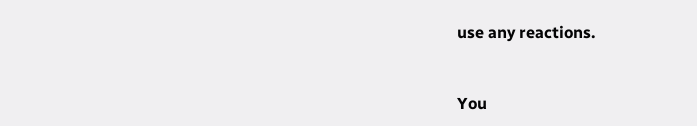use any reactions.


You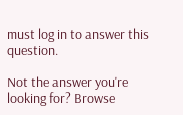must log in to answer this question.

Not the answer you're looking for? Browse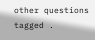other questions tagged .